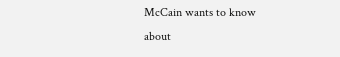McCain wants to know about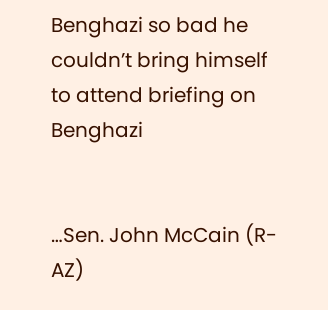Benghazi so bad he couldn’t bring himself to attend briefing on Benghazi


…Sen. John McCain (R-AZ)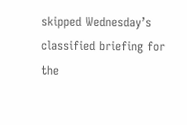skipped Wednesday’s classified briefing for the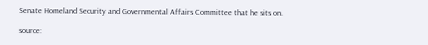Senate Homeland Security and Governmental Affairs Committee that he sits on.

source: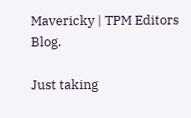Mavericky | TPM Editors Blog.

Just taking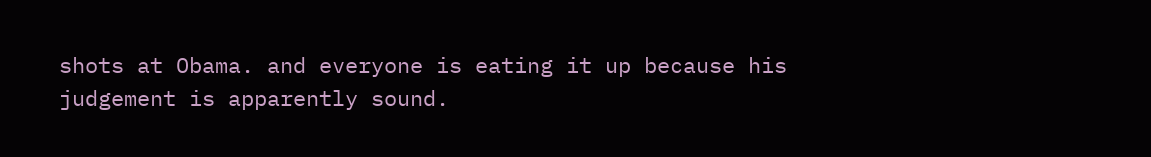shots at Obama. and everyone is eating it up because his judgement is apparently sound.